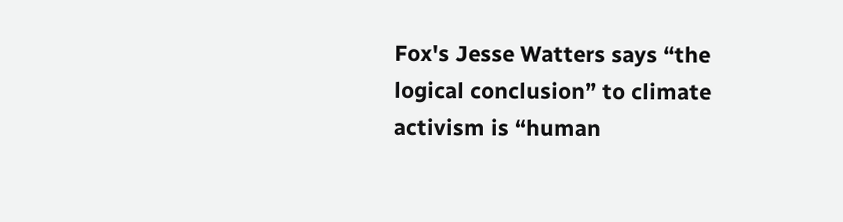Fox's Jesse Watters says “the logical conclusion” to climate activism is “human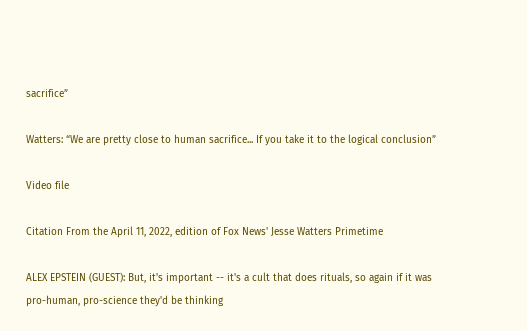sacrifice”

Watters: “We are pretty close to human sacrifice... If you take it to the logical conclusion”

Video file

Citation From the April 11, 2022, edition of Fox News' Jesse Watters Primetime

ALEX EPSTEIN (GUEST): But, it's important -- it's a cult that does rituals, so again if it was pro-human, pro-science they'd be thinking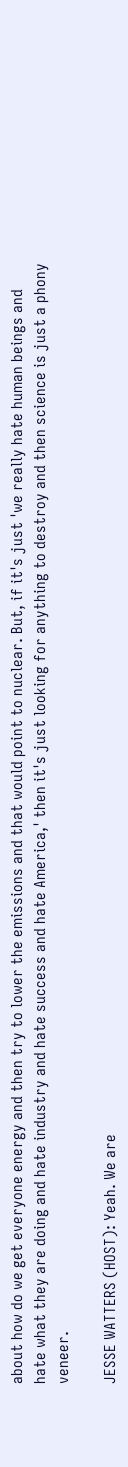about how do we get everyone energy and then try to lower the emissions and that would point to nuclear. But, if it's just 'we really hate human beings and hate what they are doing and hate industry and hate success and hate America,' then it's just looking for anything to destroy and then science is just a phony veneer.

JESSE WATTERS (HOST): Yeah. We are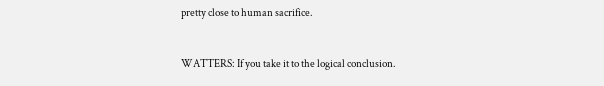pretty close to human sacrifice.


WATTERS: If you take it to the logical conclusion.